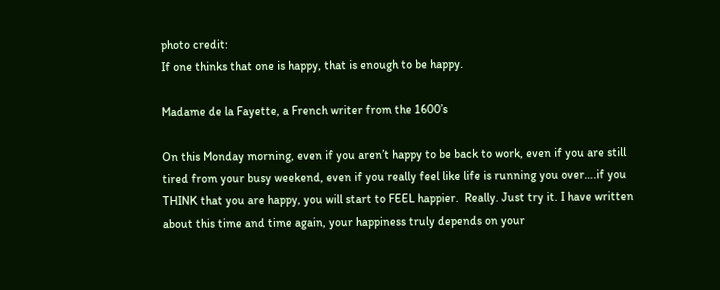photo credit:
If one thinks that one is happy, that is enough to be happy.

Madame de la Fayette, a French writer from the 1600’s

On this Monday morning, even if you aren’t happy to be back to work, even if you are still tired from your busy weekend, even if you really feel like life is running you over….if you THINK that you are happy, you will start to FEEL happier.  Really. Just try it. I have written about this time and time again, your happiness truly depends on your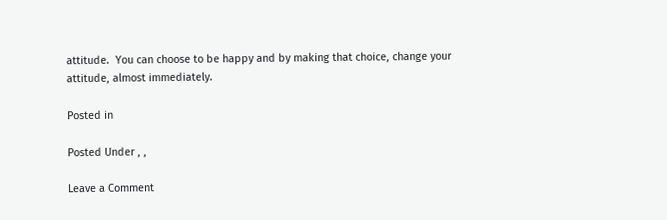attitude.  You can choose to be happy and by making that choice, change your attitude, almost immediately.

Posted in

Posted Under , ,

Leave a Comment